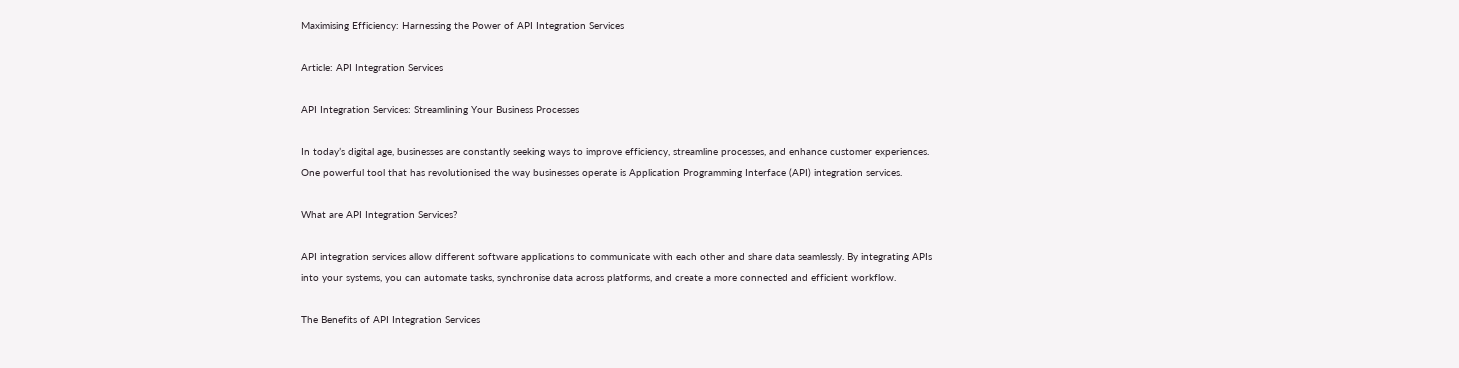Maximising Efficiency: Harnessing the Power of API Integration Services

Article: API Integration Services

API Integration Services: Streamlining Your Business Processes

In today’s digital age, businesses are constantly seeking ways to improve efficiency, streamline processes, and enhance customer experiences. One powerful tool that has revolutionised the way businesses operate is Application Programming Interface (API) integration services.

What are API Integration Services?

API integration services allow different software applications to communicate with each other and share data seamlessly. By integrating APIs into your systems, you can automate tasks, synchronise data across platforms, and create a more connected and efficient workflow.

The Benefits of API Integration Services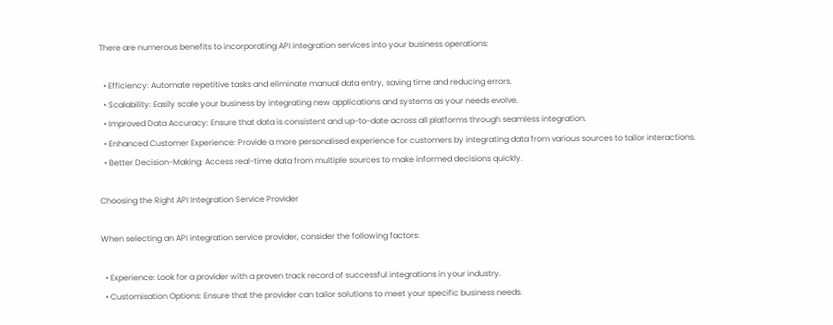There are numerous benefits to incorporating API integration services into your business operations:

  • Efficiency: Automate repetitive tasks and eliminate manual data entry, saving time and reducing errors.
  • Scalability: Easily scale your business by integrating new applications and systems as your needs evolve.
  • Improved Data Accuracy: Ensure that data is consistent and up-to-date across all platforms through seamless integration.
  • Enhanced Customer Experience: Provide a more personalised experience for customers by integrating data from various sources to tailor interactions.
  • Better Decision-Making: Access real-time data from multiple sources to make informed decisions quickly.

Choosing the Right API Integration Service Provider

When selecting an API integration service provider, consider the following factors:

  • Experience: Look for a provider with a proven track record of successful integrations in your industry.
  • Customisation Options: Ensure that the provider can tailor solutions to meet your specific business needs.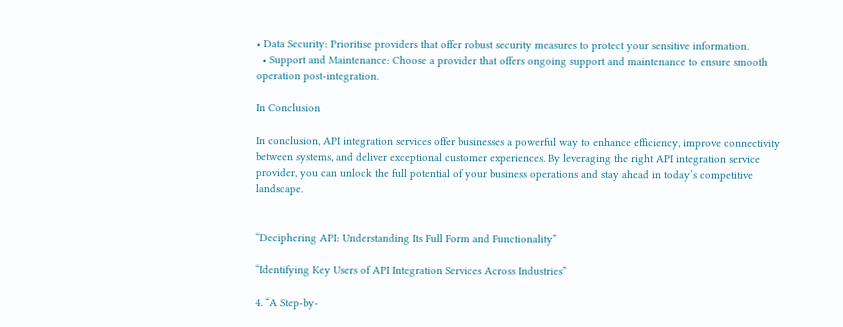• Data Security: Prioritise providers that offer robust security measures to protect your sensitive information.
  • Support and Maintenance: Choose a provider that offers ongoing support and maintenance to ensure smooth operation post-integration.

In Conclusion

In conclusion, API integration services offer businesses a powerful way to enhance efficiency, improve connectivity between systems, and deliver exceptional customer experiences. By leveraging the right API integration service provider, you can unlock the full potential of your business operations and stay ahead in today’s competitive landscape.


“Deciphering API: Understanding Its Full Form and Functionality”

“Identifying Key Users of API Integration Services Across Industries”

4. “A Step-by-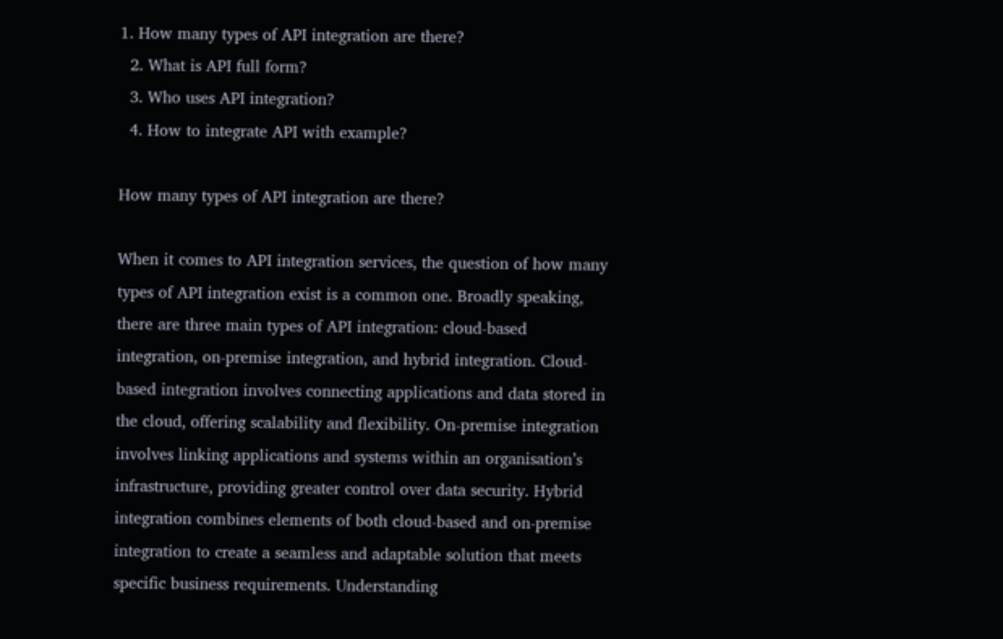1. How many types of API integration are there?
  2. What is API full form?
  3. Who uses API integration?
  4. How to integrate API with example?

How many types of API integration are there?

When it comes to API integration services, the question of how many types of API integration exist is a common one. Broadly speaking, there are three main types of API integration: cloud-based integration, on-premise integration, and hybrid integration. Cloud-based integration involves connecting applications and data stored in the cloud, offering scalability and flexibility. On-premise integration involves linking applications and systems within an organisation’s infrastructure, providing greater control over data security. Hybrid integration combines elements of both cloud-based and on-premise integration to create a seamless and adaptable solution that meets specific business requirements. Understanding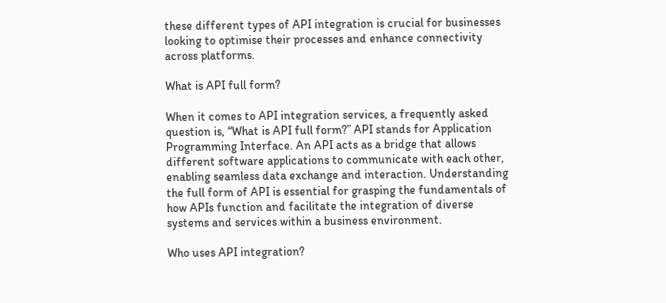these different types of API integration is crucial for businesses looking to optimise their processes and enhance connectivity across platforms.

What is API full form?

When it comes to API integration services, a frequently asked question is, “What is API full form?” API stands for Application Programming Interface. An API acts as a bridge that allows different software applications to communicate with each other, enabling seamless data exchange and interaction. Understanding the full form of API is essential for grasping the fundamentals of how APIs function and facilitate the integration of diverse systems and services within a business environment.

Who uses API integration?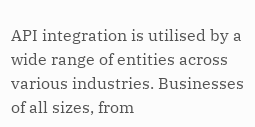API integration is utilised by a wide range of entities across various industries. Businesses of all sizes, from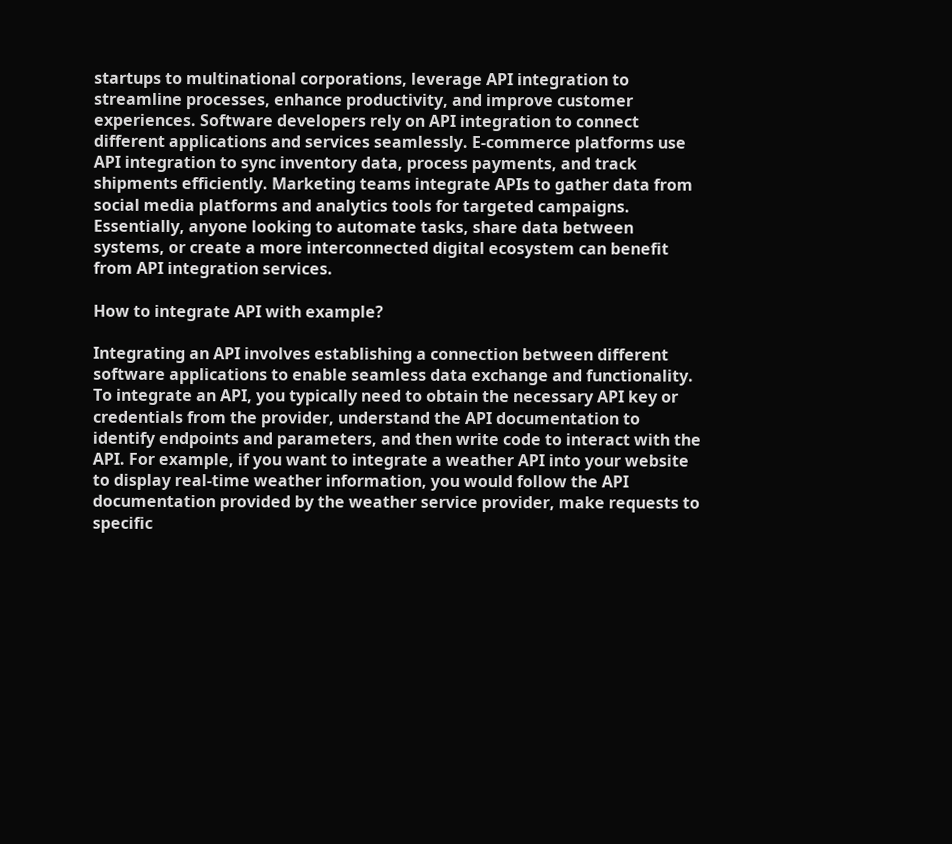startups to multinational corporations, leverage API integration to streamline processes, enhance productivity, and improve customer experiences. Software developers rely on API integration to connect different applications and services seamlessly. E-commerce platforms use API integration to sync inventory data, process payments, and track shipments efficiently. Marketing teams integrate APIs to gather data from social media platforms and analytics tools for targeted campaigns. Essentially, anyone looking to automate tasks, share data between systems, or create a more interconnected digital ecosystem can benefit from API integration services.

How to integrate API with example?

Integrating an API involves establishing a connection between different software applications to enable seamless data exchange and functionality. To integrate an API, you typically need to obtain the necessary API key or credentials from the provider, understand the API documentation to identify endpoints and parameters, and then write code to interact with the API. For example, if you want to integrate a weather API into your website to display real-time weather information, you would follow the API documentation provided by the weather service provider, make requests to specific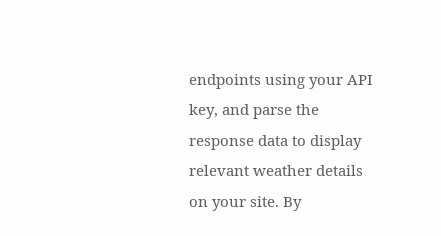endpoints using your API key, and parse the response data to display relevant weather details on your site. By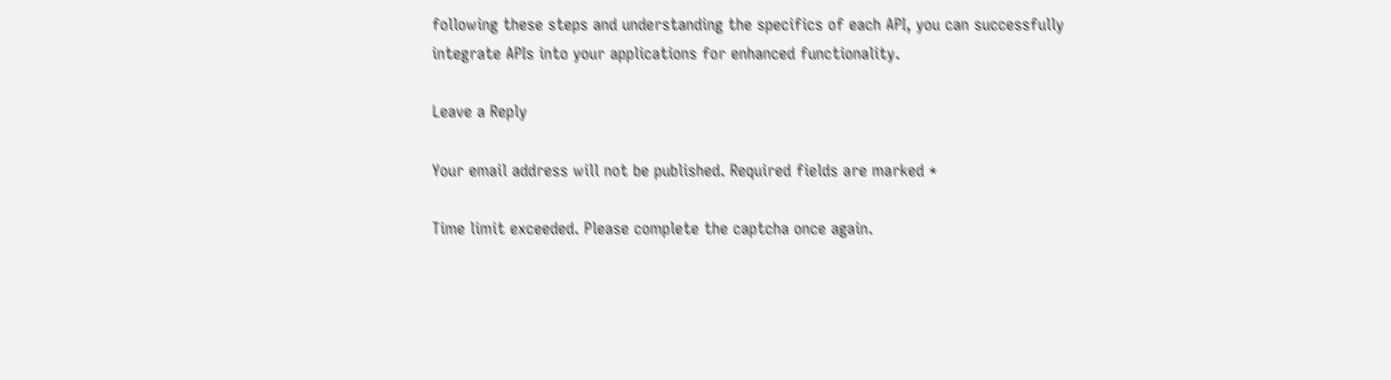following these steps and understanding the specifics of each API, you can successfully integrate APIs into your applications for enhanced functionality.

Leave a Reply

Your email address will not be published. Required fields are marked *

Time limit exceeded. Please complete the captcha once again.